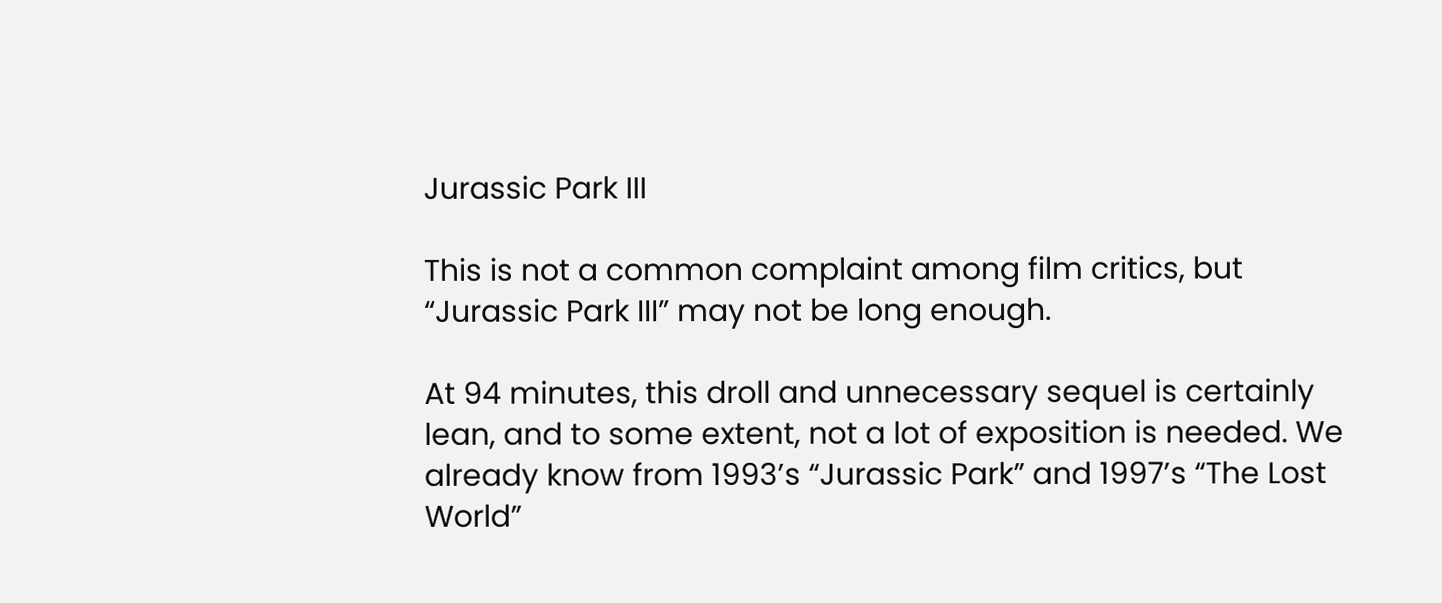Jurassic Park III

This is not a common complaint among film critics, but “Jurassic Park III” may not be long enough.

At 94 minutes, this droll and unnecessary sequel is certainly lean, and to some extent, not a lot of exposition is needed. We already know from 1993’s “Jurassic Park” and 1997’s “The Lost World”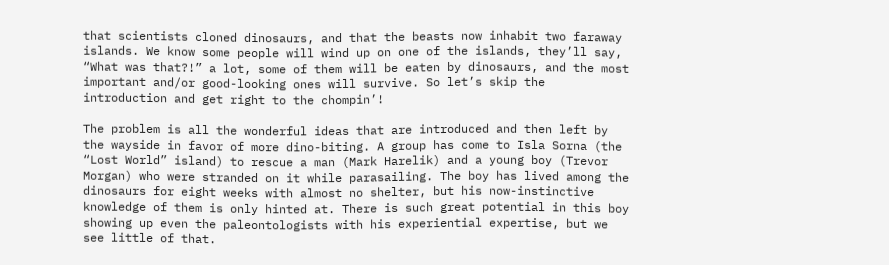that scientists cloned dinosaurs, and that the beasts now inhabit two faraway islands. We know some people will wind up on one of the islands, they’ll say, “What was that?!” a lot, some of them will be eaten by dinosaurs, and the most important and/or good-looking ones will survive. So let’s skip the introduction and get right to the chompin’!

The problem is all the wonderful ideas that are introduced and then left by the wayside in favor of more dino-biting. A group has come to Isla Sorna (the “Lost World” island) to rescue a man (Mark Harelik) and a young boy (Trevor Morgan) who were stranded on it while parasailing. The boy has lived among the dinosaurs for eight weeks with almost no shelter, but his now-instinctive knowledge of them is only hinted at. There is such great potential in this boy showing up even the paleontologists with his experiential expertise, but we see little of that.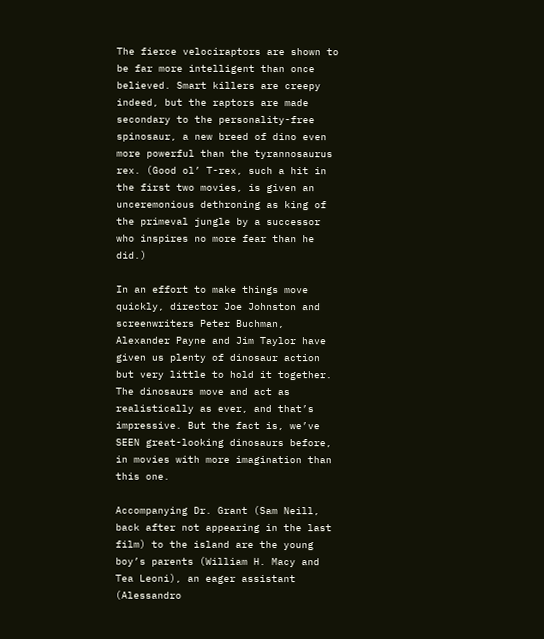The fierce velociraptors are shown to be far more intelligent than once believed. Smart killers are creepy indeed, but the raptors are made secondary to the personality-free spinosaur, a new breed of dino even more powerful than the tyrannosaurus rex. (Good ol’ T-rex, such a hit in the first two movies, is given an unceremonious dethroning as king of the primeval jungle by a successor who inspires no more fear than he did.)

In an effort to make things move quickly, director Joe Johnston and screenwriters Peter Buchman, Alexander Payne and Jim Taylor have given us plenty of dinosaur action but very little to hold it together. The dinosaurs move and act as realistically as ever, and that’s impressive. But the fact is, we’ve SEEN great-looking dinosaurs before, in movies with more imagination than this one.

Accompanying Dr. Grant (Sam Neill, back after not appearing in the last film) to the island are the young boy’s parents (William H. Macy and Tea Leoni), an eager assistant (Alessandro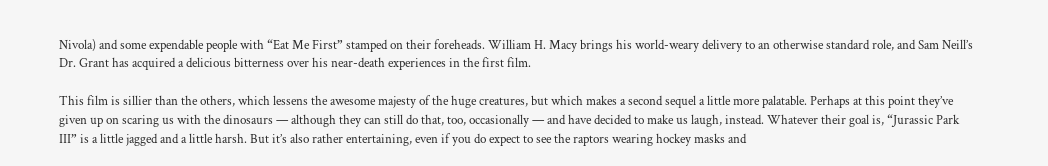Nivola) and some expendable people with “Eat Me First” stamped on their foreheads. William H. Macy brings his world-weary delivery to an otherwise standard role, and Sam Neill’s Dr. Grant has acquired a delicious bitterness over his near-death experiences in the first film.

This film is sillier than the others, which lessens the awesome majesty of the huge creatures, but which makes a second sequel a little more palatable. Perhaps at this point they’ve given up on scaring us with the dinosaurs — although they can still do that, too, occasionally — and have decided to make us laugh, instead. Whatever their goal is, “Jurassic Park III” is a little jagged and a little harsh. But it’s also rather entertaining, even if you do expect to see the raptors wearing hockey masks and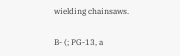wielding chainsaws.

B- (; PG-13, a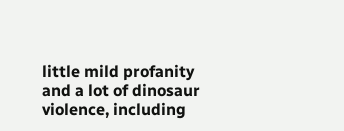little mild profanity and a lot of dinosaur violence, including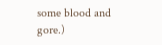some blood and gore.)